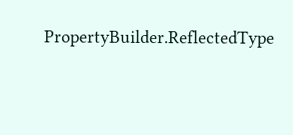PropertyBuilder.ReflectedType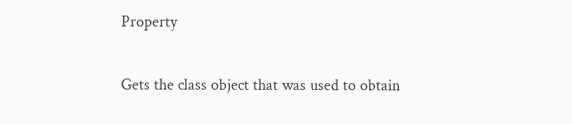Property


Gets the class object that was used to obtain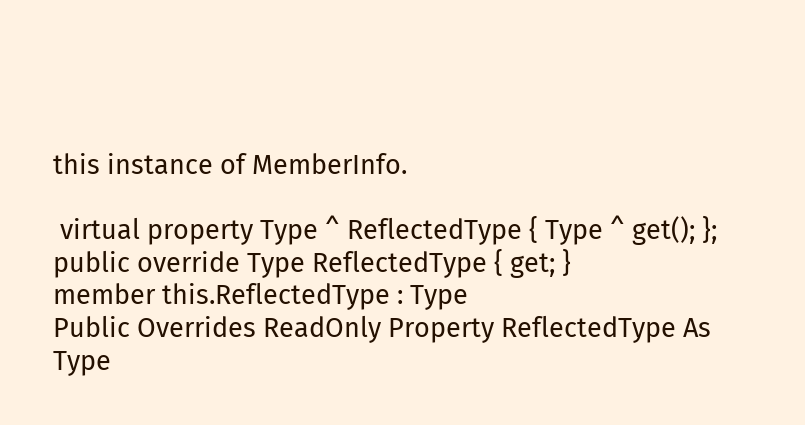this instance of MemberInfo.

 virtual property Type ^ ReflectedType { Type ^ get(); };
public override Type ReflectedType { get; }
member this.ReflectedType : Type
Public Overrides ReadOnly Property ReflectedType As Type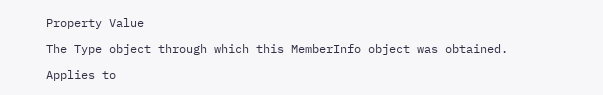Property Value

The Type object through which this MemberInfo object was obtained.

Applies to